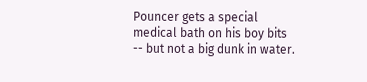Pouncer gets a special medical bath on his boy bits -- but not a big dunk in water.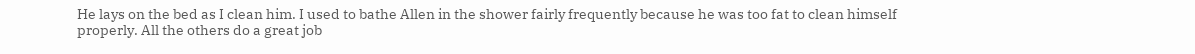He lays on the bed as I clean him. I used to bathe Allen in the shower fairly frequently because he was too fat to clean himself properly. All the others do a great job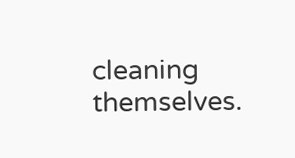cleaning themselves.